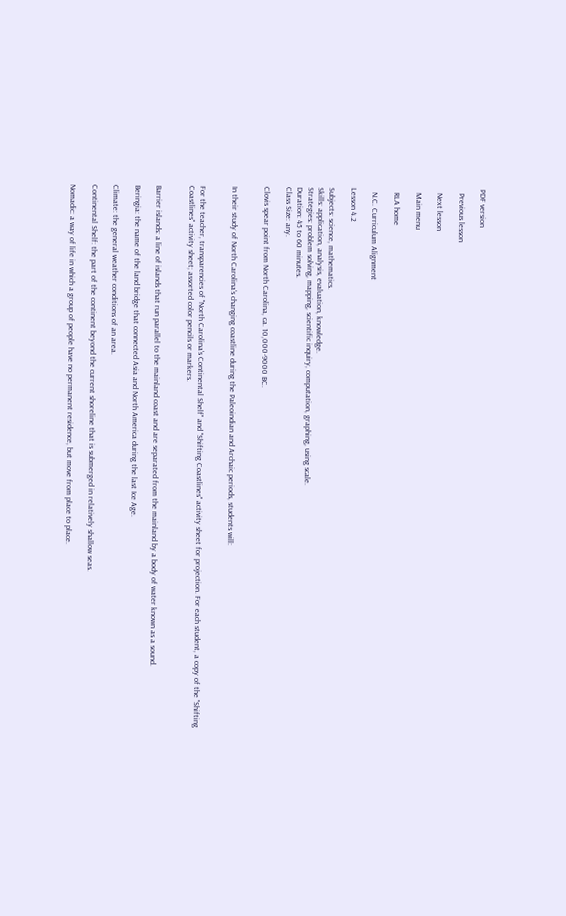PDF version

  Previous lesson

  Next lesson

  Main menu

  RLA home

  N.C. Curriculum Alignment

Lesson 4.2

Subjects: science, mathematics.
Skills: application, analysis, evaluation, knowledge.
Strategies: problem solving, mapping, scientific inquiry, computation, graphing, using scale.
Duration: 45 to 60 minutes.
Class Size: any.

Clovis spear point from North Carolina, ca. 10,000-9000 BC.


In their study of North Carolina's changing coastline during the Paleoindian and Archaic periods, students will:


For the teacher, transparencies of "North Carolina's Continental Shelf" and "Shifting Coastlines" activity sheet for projection. For each student, a copy of the "Shifting Coastlines" activity sheet; assorted color pencils or markers.


Barrier islands: a line of islands that run parallel to the mainland coast and are separated from the mainland by a body of water known as a sound.

Beringia: the name of the land bridge that connected Asia and North America during the last Ice Age.

Climate: the general weather conditions of an area.

Continental Shelf: the part of the continent beyond the current shoreline that is submerged in relatively shallow seas.

Nomadic: a way of life in which a group of people have no permanent residence, but move from place to place.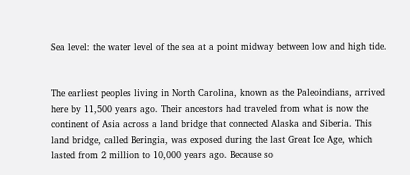Sea level: the water level of the sea at a point midway between low and high tide.


The earliest peoples living in North Carolina, known as the Paleoindians, arrived here by 11,500 years ago. Their ancestors had traveled from what is now the continent of Asia across a land bridge that connected Alaska and Siberia. This land bridge, called Beringia, was exposed during the last Great Ice Age, which lasted from 2 million to 10,000 years ago. Because so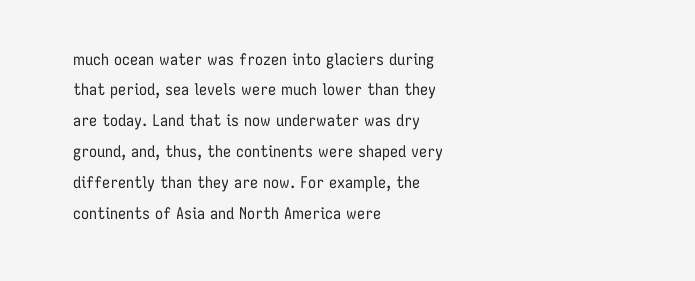much ocean water was frozen into glaciers during that period, sea levels were much lower than they are today. Land that is now underwater was dry ground, and, thus, the continents were shaped very differently than they are now. For example, the continents of Asia and North America were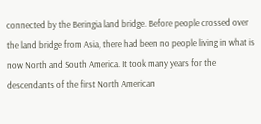connected by the Beringia land bridge. Before people crossed over the land bridge from Asia, there had been no people living in what is now North and South America. It took many years for the descendants of the first North American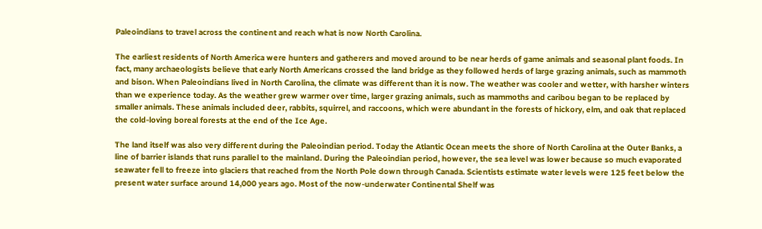Paleoindians to travel across the continent and reach what is now North Carolina.

The earliest residents of North America were hunters and gatherers and moved around to be near herds of game animals and seasonal plant foods. In fact, many archaeologists believe that early North Americans crossed the land bridge as they followed herds of large grazing animals, such as mammoth and bison. When Paleoindians lived in North Carolina, the climate was different than it is now. The weather was cooler and wetter, with harsher winters than we experience today. As the weather grew warmer over time, larger grazing animals, such as mammoths and caribou began to be replaced by smaller animals. These animals included deer, rabbits, squirrel, and raccoons, which were abundant in the forests of hickory, elm, and oak that replaced the cold-loving boreal forests at the end of the Ice Age.

The land itself was also very different during the Paleoindian period. Today the Atlantic Ocean meets the shore of North Carolina at the Outer Banks, a line of barrier islands that runs parallel to the mainland. During the Paleoindian period, however, the sea level was lower because so much evaporated seawater fell to freeze into glaciers that reached from the North Pole down through Canada. Scientists estimate water levels were 125 feet below the present water surface around 14,000 years ago. Most of the now-underwater Continental Shelf was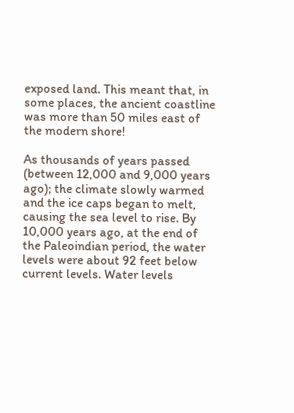exposed land. This meant that, in some places, the ancient coastline was more than 50 miles east of the modern shore!

As thousands of years passed (between 12,000 and 9,000 years ago); the climate slowly warmed and the ice caps began to melt, causing the sea level to rise. By 10,000 years ago, at the end of the Paleoindian period, the water levels were about 92 feet below current levels. Water levels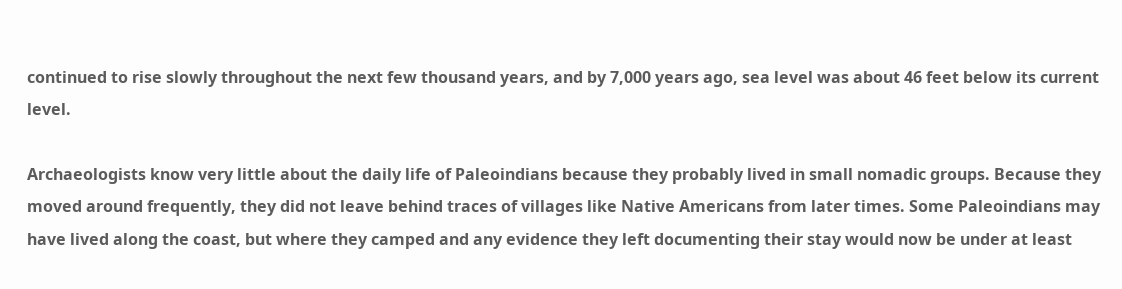continued to rise slowly throughout the next few thousand years, and by 7,000 years ago, sea level was about 46 feet below its current level.

Archaeologists know very little about the daily life of Paleoindians because they probably lived in small nomadic groups. Because they moved around frequently, they did not leave behind traces of villages like Native Americans from later times. Some Paleoindians may have lived along the coast, but where they camped and any evidence they left documenting their stay would now be under at least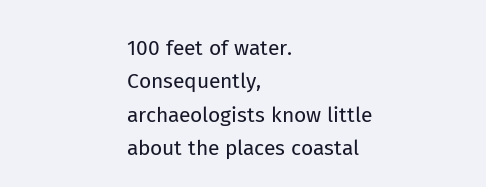100 feet of water. Consequently, archaeologists know little about the places coastal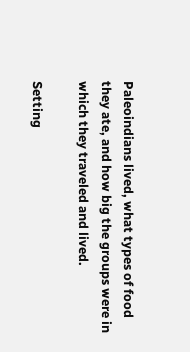Paleoindians lived, what types of food they ate, and how big the groups were in which they traveled and lived.

Setting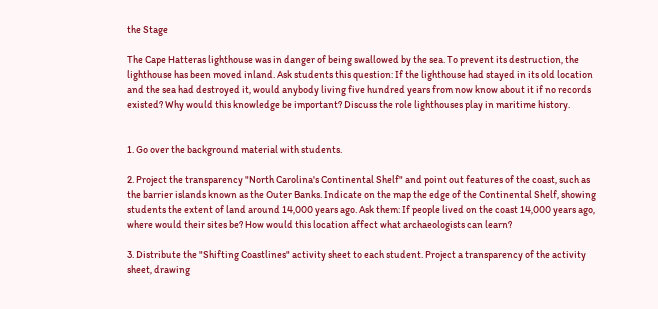the Stage

The Cape Hatteras lighthouse was in danger of being swallowed by the sea. To prevent its destruction, the lighthouse has been moved inland. Ask students this question: If the lighthouse had stayed in its old location and the sea had destroyed it, would anybody living five hundred years from now know about it if no records existed? Why would this knowledge be important? Discuss the role lighthouses play in maritime history.


1. Go over the background material with students.

2. Project the transparency "North Carolina's Continental Shelf" and point out features of the coast, such as the barrier islands known as the Outer Banks. Indicate on the map the edge of the Continental Shelf, showing students the extent of land around 14,000 years ago. Ask them: If people lived on the coast 14,000 years ago, where would their sites be? How would this location affect what archaeologists can learn?

3. Distribute the "Shifting Coastlines" activity sheet to each student. Project a transparency of the activity sheet, drawing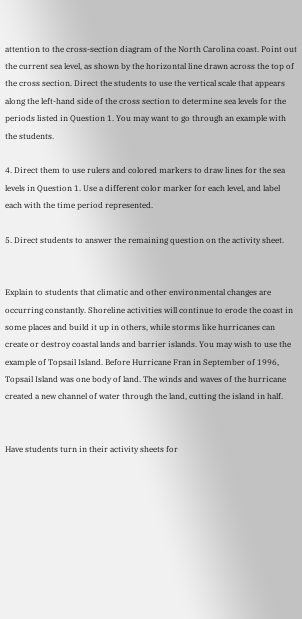attention to the cross-section diagram of the North Carolina coast. Point out the current sea level, as shown by the horizontal line drawn across the top of the cross section. Direct the students to use the vertical scale that appears along the left-hand side of the cross section to determine sea levels for the periods listed in Question 1. You may want to go through an example with the students.

4. Direct them to use rulers and colored markers to draw lines for the sea levels in Question 1. Use a different color marker for each level, and label each with the time period represented.

5. Direct students to answer the remaining question on the activity sheet.


Explain to students that climatic and other environmental changes are occurring constantly. Shoreline activities will continue to erode the coast in some places and build it up in others, while storms like hurricanes can create or destroy coastal lands and barrier islands. You may wish to use the example of Topsail Island. Before Hurricane Fran in September of 1996, Topsail Island was one body of land. The winds and waves of the hurricane created a new channel of water through the land, cutting the island in half.


Have students turn in their activity sheets for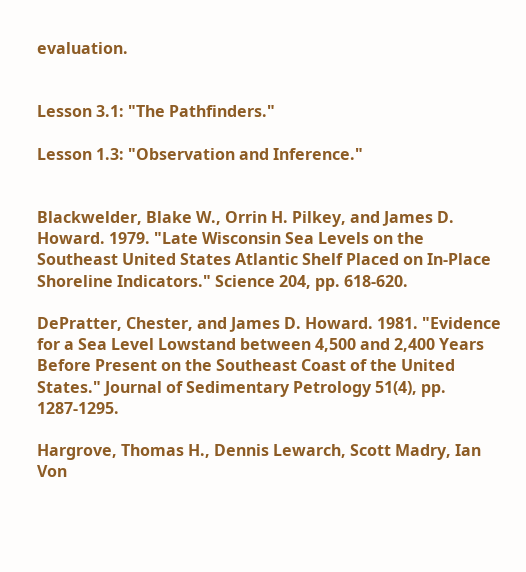evaluation.


Lesson 3.1: "The Pathfinders."

Lesson 1.3: "Observation and Inference."


Blackwelder, Blake W., Orrin H. Pilkey, and James D. Howard. 1979. "Late Wisconsin Sea Levels on the Southeast United States Atlantic Shelf Placed on In-Place Shoreline Indicators." Science 204, pp. 618-620.

DePratter, Chester, and James D. Howard. 1981. "Evidence for a Sea Level Lowstand between 4,500 and 2,400 Years Before Present on the Southeast Coast of the United States." Journal of Sedimentary Petrology 51(4), pp. 1287-1295.

Hargrove, Thomas H., Dennis Lewarch, Scott Madry, Ian Von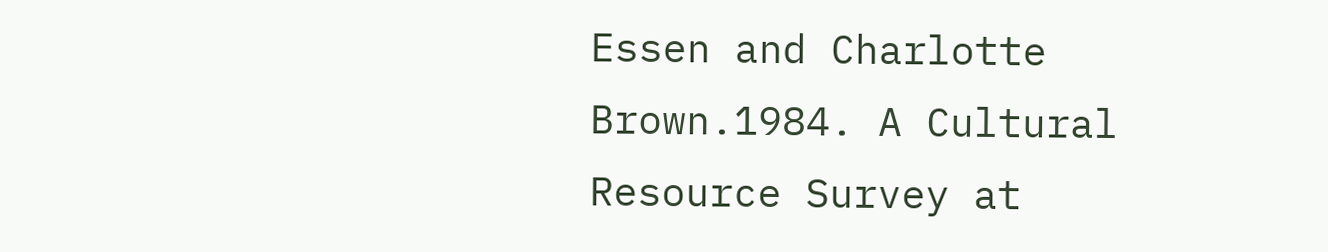Essen and Charlotte Brown.1984. A Cultural Resource Survey at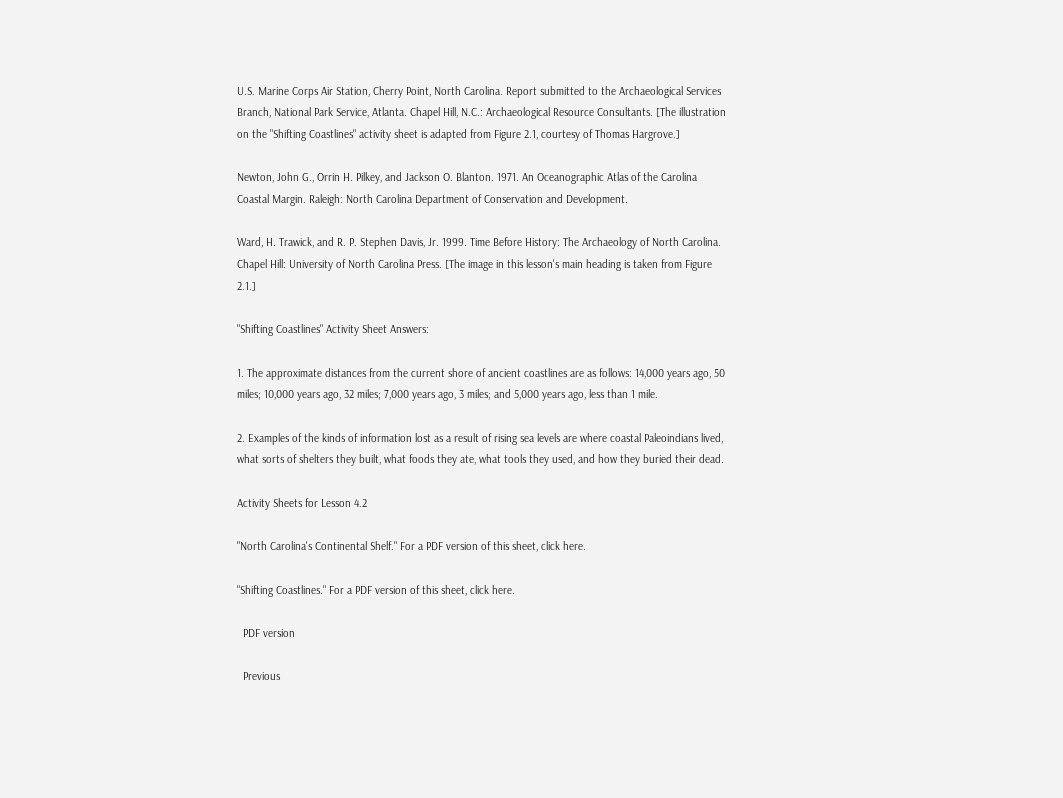U.S. Marine Corps Air Station, Cherry Point, North Carolina. Report submitted to the Archaeological Services Branch, National Park Service, Atlanta. Chapel Hill, N.C.: Archaeological Resource Consultants. [The illustration on the "Shifting Coastlines" activity sheet is adapted from Figure 2.1, courtesy of Thomas Hargrove.]

Newton, John G., Orrin H. Pilkey, and Jackson O. Blanton. 1971. An Oceanographic Atlas of the Carolina Coastal Margin. Raleigh: North Carolina Department of Conservation and Development.

Ward, H. Trawick, and R. P. Stephen Davis, Jr. 1999. Time Before History: The Archaeology of North Carolina. Chapel Hill: University of North Carolina Press. [The image in this lesson's main heading is taken from Figure 2.1.]

"Shifting Coastlines" Activity Sheet Answers:

1. The approximate distances from the current shore of ancient coastlines are as follows: 14,000 years ago, 50 miles; 10,000 years ago, 32 miles; 7,000 years ago, 3 miles; and 5,000 years ago, less than 1 mile.

2. Examples of the kinds of information lost as a result of rising sea levels are where coastal Paleoindians lived, what sorts of shelters they built, what foods they ate, what tools they used, and how they buried their dead.

Activity Sheets for Lesson 4.2

"North Carolina's Continental Shelf." For a PDF version of this sheet, click here.

"Shifting Coastlines." For a PDF version of this sheet, click here.

  PDF version

  Previous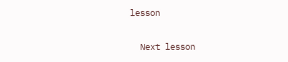lesson

  Next lesson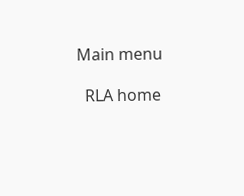Main menu

  RLA home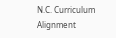N.C. Curriculum Alignment